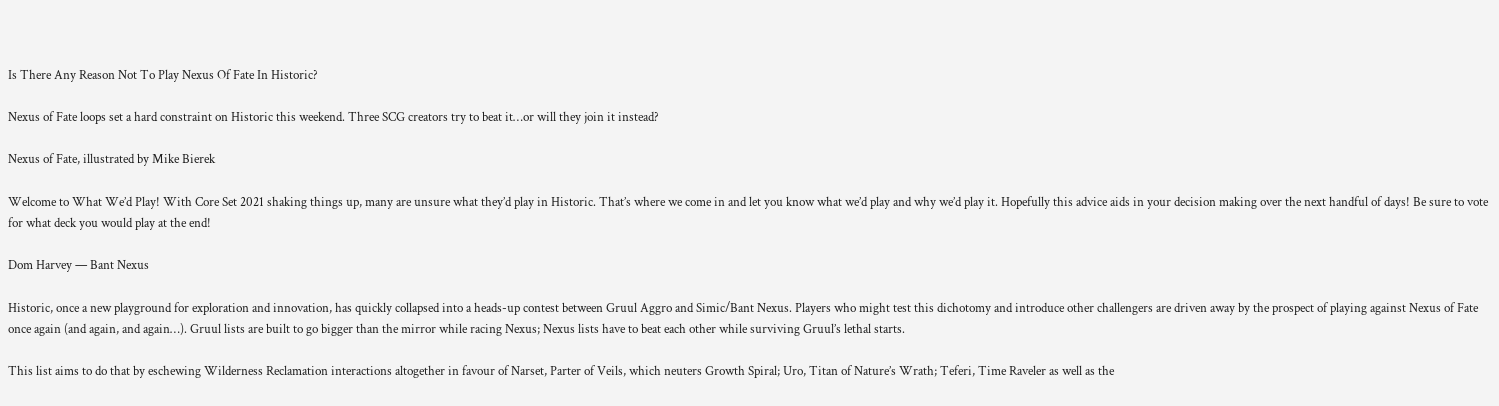Is There Any Reason Not To Play Nexus Of Fate In Historic?

Nexus of Fate loops set a hard constraint on Historic this weekend. Three SCG creators try to beat it…or will they join it instead?

Nexus of Fate, illustrated by Mike Bierek

Welcome to What We’d Play! With Core Set 2021 shaking things up, many are unsure what they’d play in Historic. That’s where we come in and let you know what we’d play and why we’d play it. Hopefully this advice aids in your decision making over the next handful of days! Be sure to vote for what deck you would play at the end!

Dom Harvey — Bant Nexus

Historic, once a new playground for exploration and innovation, has quickly collapsed into a heads-up contest between Gruul Aggro and Simic/Bant Nexus. Players who might test this dichotomy and introduce other challengers are driven away by the prospect of playing against Nexus of Fate once again (and again, and again…). Gruul lists are built to go bigger than the mirror while racing Nexus; Nexus lists have to beat each other while surviving Gruul’s lethal starts.

This list aims to do that by eschewing Wilderness Reclamation interactions altogether in favour of Narset, Parter of Veils, which neuters Growth Spiral; Uro, Titan of Nature’s Wrath; Teferi, Time Raveler as well as the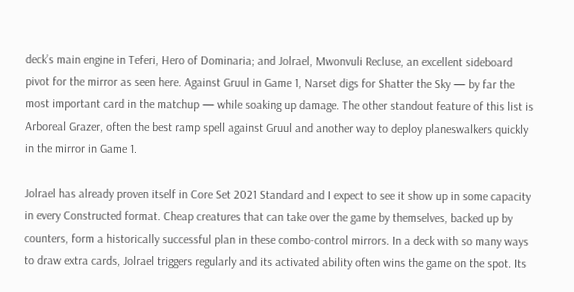deck’s main engine in Teferi, Hero of Dominaria; and Jolrael, Mwonvuli Recluse, an excellent sideboard pivot for the mirror as seen here. Against Gruul in Game 1, Narset digs for Shatter the Sky — by far the most important card in the matchup — while soaking up damage. The other standout feature of this list is Arboreal Grazer, often the best ramp spell against Gruul and another way to deploy planeswalkers quickly in the mirror in Game 1.

Jolrael has already proven itself in Core Set 2021 Standard and I expect to see it show up in some capacity in every Constructed format. Cheap creatures that can take over the game by themselves, backed up by counters, form a historically successful plan in these combo-control mirrors. In a deck with so many ways to draw extra cards, Jolrael triggers regularly and its activated ability often wins the game on the spot. Its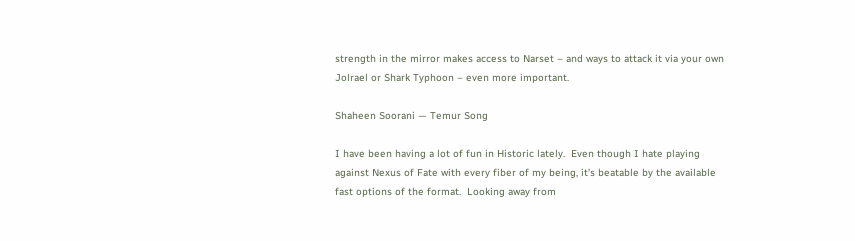strength in the mirror makes access to Narset – and ways to attack it via your own Jolrael or Shark Typhoon – even more important.

Shaheen Soorani — Temur Song

I have been having a lot of fun in Historic lately.  Even though I hate playing against Nexus of Fate with every fiber of my being, it’s beatable by the available fast options of the format.  Looking away from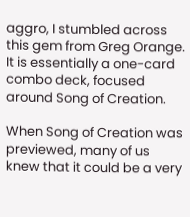aggro, I stumbled across this gem from Greg Orange.  It is essentially a one-card combo deck, focused around Song of Creation.

When Song of Creation was previewed, many of us knew that it could be a very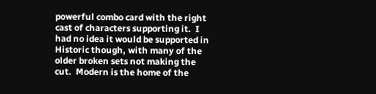powerful combo card with the right cast of characters supporting it.  I had no idea it would be supported in Historic though, with many of the older broken sets not making the cut.  Modern is the home of the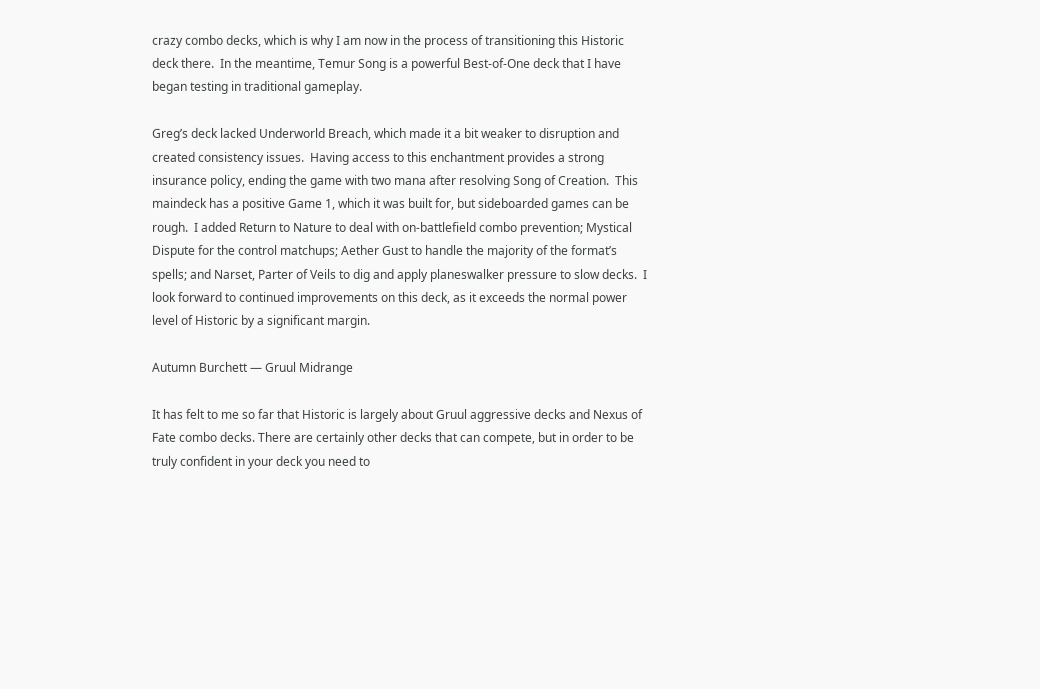crazy combo decks, which is why I am now in the process of transitioning this Historic deck there.  In the meantime, Temur Song is a powerful Best-of-One deck that I have began testing in traditional gameplay.

Greg’s deck lacked Underworld Breach, which made it a bit weaker to disruption and created consistency issues.  Having access to this enchantment provides a strong insurance policy, ending the game with two mana after resolving Song of Creation.  This maindeck has a positive Game 1, which it was built for, but sideboarded games can be rough.  I added Return to Nature to deal with on-battlefield combo prevention; Mystical Dispute for the control matchups; Aether Gust to handle the majority of the format’s spells; and Narset, Parter of Veils to dig and apply planeswalker pressure to slow decks.  I look forward to continued improvements on this deck, as it exceeds the normal power level of Historic by a significant margin.

Autumn Burchett — Gruul Midrange

It has felt to me so far that Historic is largely about Gruul aggressive decks and Nexus of Fate combo decks. There are certainly other decks that can compete, but in order to be truly confident in your deck you need to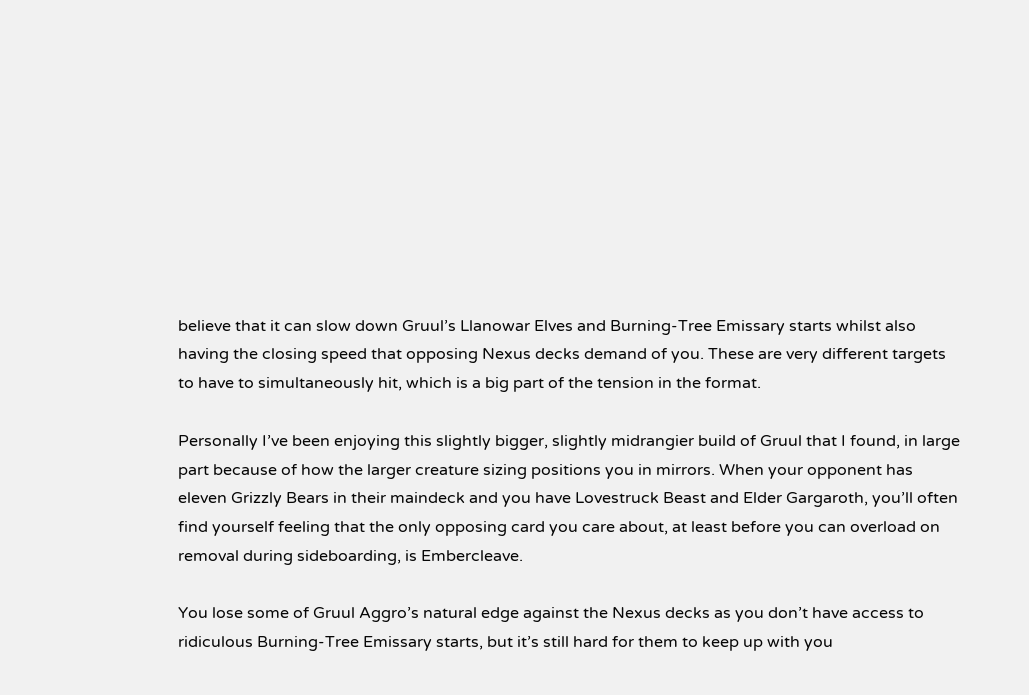believe that it can slow down Gruul’s Llanowar Elves and Burning-Tree Emissary starts whilst also having the closing speed that opposing Nexus decks demand of you. These are very different targets to have to simultaneously hit, which is a big part of the tension in the format.

Personally I’ve been enjoying this slightly bigger, slightly midrangier build of Gruul that I found, in large part because of how the larger creature sizing positions you in mirrors. When your opponent has eleven Grizzly Bears in their maindeck and you have Lovestruck Beast and Elder Gargaroth, you’ll often find yourself feeling that the only opposing card you care about, at least before you can overload on removal during sideboarding, is Embercleave.

You lose some of Gruul Aggro’s natural edge against the Nexus decks as you don’t have access to ridiculous Burning-Tree Emissary starts, but it’s still hard for them to keep up with you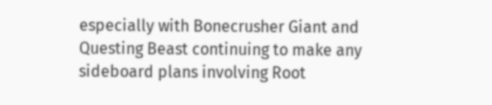especially with Bonecrusher Giant and Questing Beast continuing to make any sideboard plans involving Root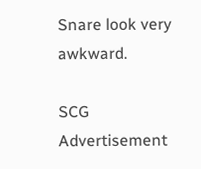Snare look very awkward.

SCG Advertisement